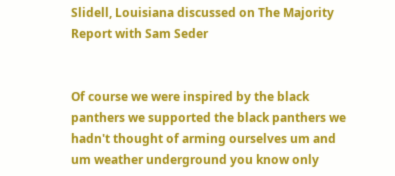Slidell, Louisiana discussed on The Majority Report with Sam Seder


Of course we were inspired by the black panthers we supported the black panthers we hadn't thought of arming ourselves um and um weather underground you know only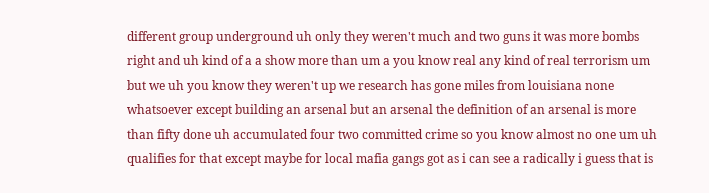different group underground uh only they weren't much and two guns it was more bombs right and uh kind of a a show more than um a you know real any kind of real terrorism um but we uh you know they weren't up we research has gone miles from louisiana none whatsoever except building an arsenal but an arsenal the definition of an arsenal is more than fifty done uh accumulated four two committed crime so you know almost no one um uh qualifies for that except maybe for local mafia gangs got as i can see a radically i guess that is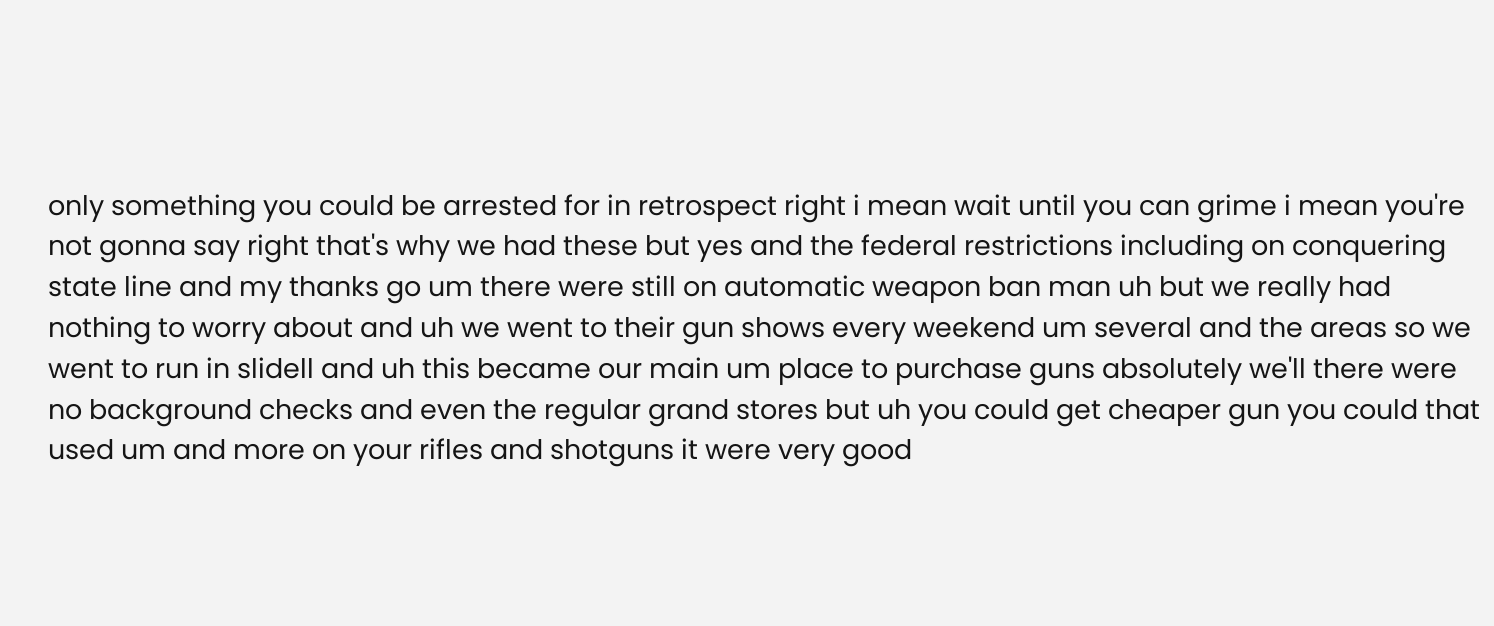only something you could be arrested for in retrospect right i mean wait until you can grime i mean you're not gonna say right that's why we had these but yes and the federal restrictions including on conquering state line and my thanks go um there were still on automatic weapon ban man uh but we really had nothing to worry about and uh we went to their gun shows every weekend um several and the areas so we went to run in slidell and uh this became our main um place to purchase guns absolutely we'll there were no background checks and even the regular grand stores but uh you could get cheaper gun you could that used um and more on your rifles and shotguns it were very good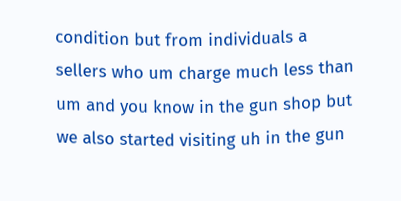condition but from individuals a sellers who um charge much less than um and you know in the gun shop but we also started visiting uh in the gun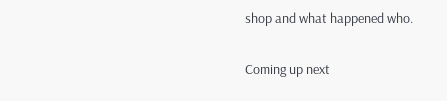shop and what happened who.

Coming up next